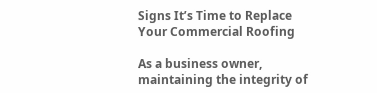Signs It’s Time to Replace Your Commercial Roofing

As a business owner, maintaining the integrity of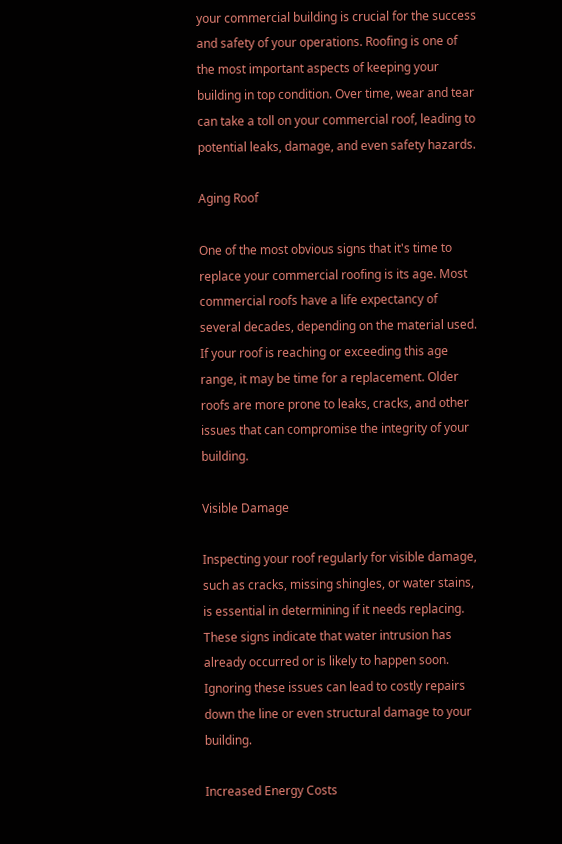your commercial building is crucial for the success and safety of your operations. Roofing is one of the most important aspects of keeping your building in top condition. Over time, wear and tear can take a toll on your commercial roof, leading to potential leaks, damage, and even safety hazards.

Aging Roof

One of the most obvious signs that it's time to replace your commercial roofing is its age. Most commercial roofs have a life expectancy of several decades, depending on the material used. If your roof is reaching or exceeding this age range, it may be time for a replacement. Older roofs are more prone to leaks, cracks, and other issues that can compromise the integrity of your building.

Visible Damage

Inspecting your roof regularly for visible damage, such as cracks, missing shingles, or water stains, is essential in determining if it needs replacing. These signs indicate that water intrusion has already occurred or is likely to happen soon. Ignoring these issues can lead to costly repairs down the line or even structural damage to your building.

Increased Energy Costs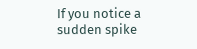If you notice a sudden spike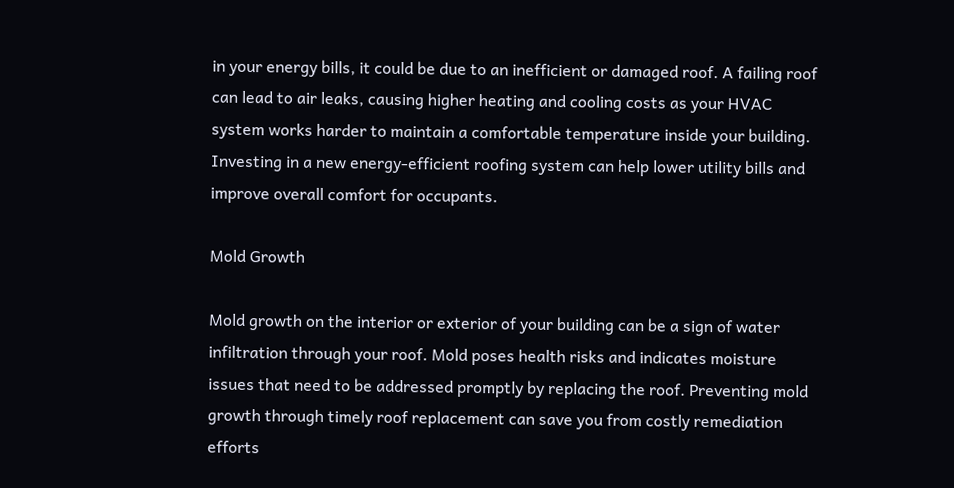in your energy bills, it could be due to an inefficient or damaged roof. A failing roof can lead to air leaks, causing higher heating and cooling costs as your HVAC system works harder to maintain a comfortable temperature inside your building. Investing in a new energy-efficient roofing system can help lower utility bills and improve overall comfort for occupants.

Mold Growth

Mold growth on the interior or exterior of your building can be a sign of water infiltration through your roof. Mold poses health risks and indicates moisture issues that need to be addressed promptly by replacing the roof. Preventing mold growth through timely roof replacement can save you from costly remediation efforts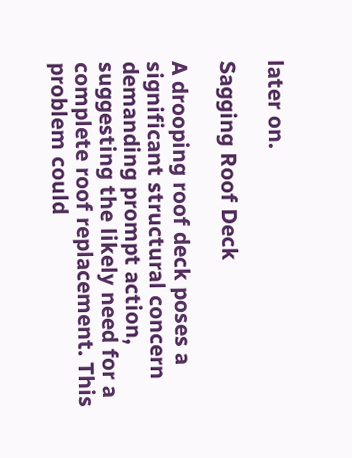later on.

Sagging Roof Deck

A drooping roof deck poses a significant structural concern demanding prompt action, suggesting the likely need for a complete roof replacement. This problem could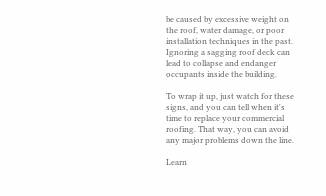be caused by excessive weight on the roof, water damage, or poor installation techniques in the past. Ignoring a sagging roof deck can lead to collapse and endanger occupants inside the building.

To wrap it up, just watch for these signs, and you can tell when it's time to replace your commercial roofing. That way, you can avoid any major problems down the line.

Learn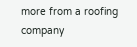more from a roofing company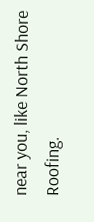near you, like North Shore Roofing.